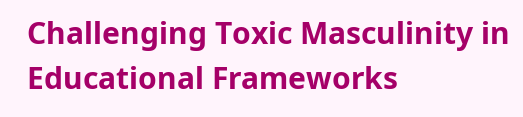Challenging Toxic Masculinity in Educational Frameworks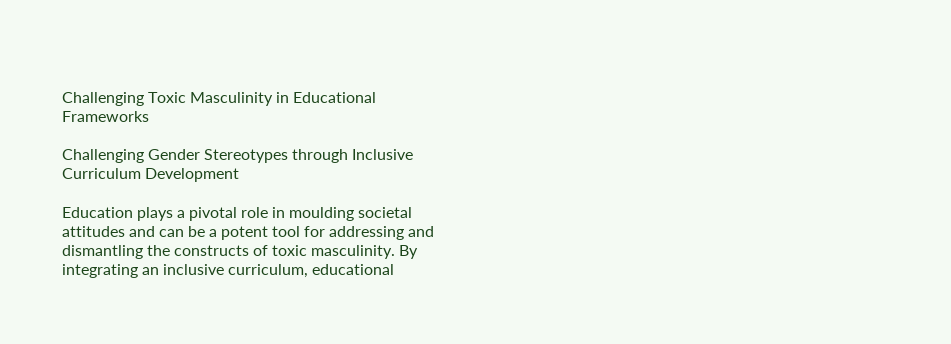Challenging Toxic Masculinity in Educational Frameworks

Challenging Gender Stereotypes through Inclusive Curriculum Development

Education plays a pivotal role in moulding societal attitudes and can be a potent tool for addressing and dismantling the constructs of toxic masculinity. By integrating an inclusive curriculum, educational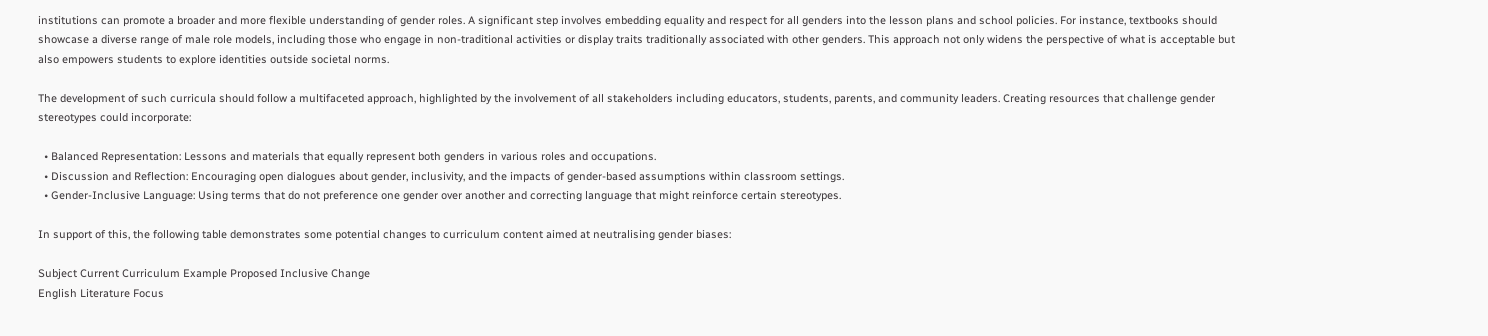institutions can promote a broader and more flexible understanding of gender roles. A significant step involves embedding equality and respect for all genders into the lesson plans and school policies. For instance, textbooks should showcase a diverse range of male role models, including those who engage in non-traditional activities or display traits traditionally associated with other genders. This approach not only widens the perspective of what is acceptable but also empowers students to explore identities outside societal norms.

The development of such curricula should follow a multifaceted approach, highlighted by the involvement of all stakeholders including educators, students, parents, and community leaders. Creating resources that challenge gender stereotypes could incorporate:

  • Balanced Representation: Lessons and materials that equally represent both genders in various roles and occupations.
  • Discussion and Reflection: Encouraging open dialogues about gender, inclusivity, and the impacts of gender-based assumptions within classroom settings.
  • Gender-Inclusive Language: Using terms that do not preference one gender over another and correcting language that might reinforce certain stereotypes.

In support of this, the following table demonstrates some potential changes to curriculum content aimed at neutralising gender biases:

Subject Current Curriculum Example Proposed Inclusive Change
English Literature Focus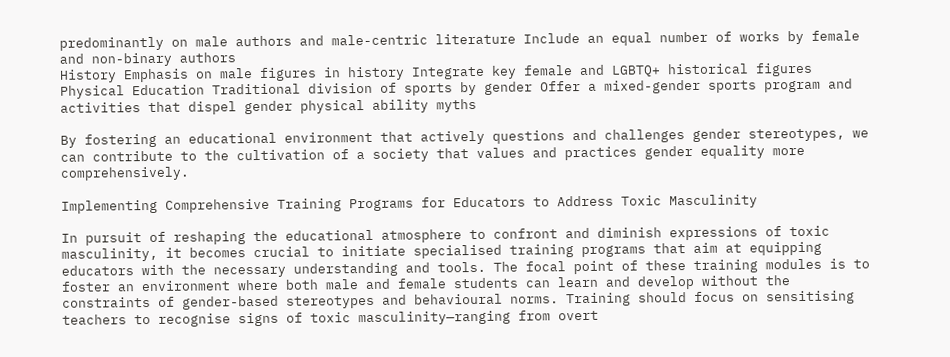predominantly on male authors and male-centric literature Include an equal number of works by female and non-binary authors
History Emphasis on male figures in history Integrate key female and LGBTQ+ historical figures
Physical Education Traditional division of sports by gender Offer a mixed-gender sports program and activities that dispel gender physical ability myths

By fostering an educational environment that actively questions and challenges gender stereotypes, we can contribute to the cultivation of a society that values and practices gender equality more comprehensively.

Implementing Comprehensive Training Programs for Educators to Address Toxic Masculinity

In pursuit of reshaping the educational atmosphere to confront and diminish expressions of toxic masculinity, it becomes crucial to initiate specialised training programs that aim at equipping educators with the necessary understanding and tools. The focal point of these training modules is to foster an environment where both male and female students can learn and develop without the constraints of gender-based stereotypes and behavioural norms. Training should focus on sensitising teachers to recognise signs of toxic masculinity—ranging from overt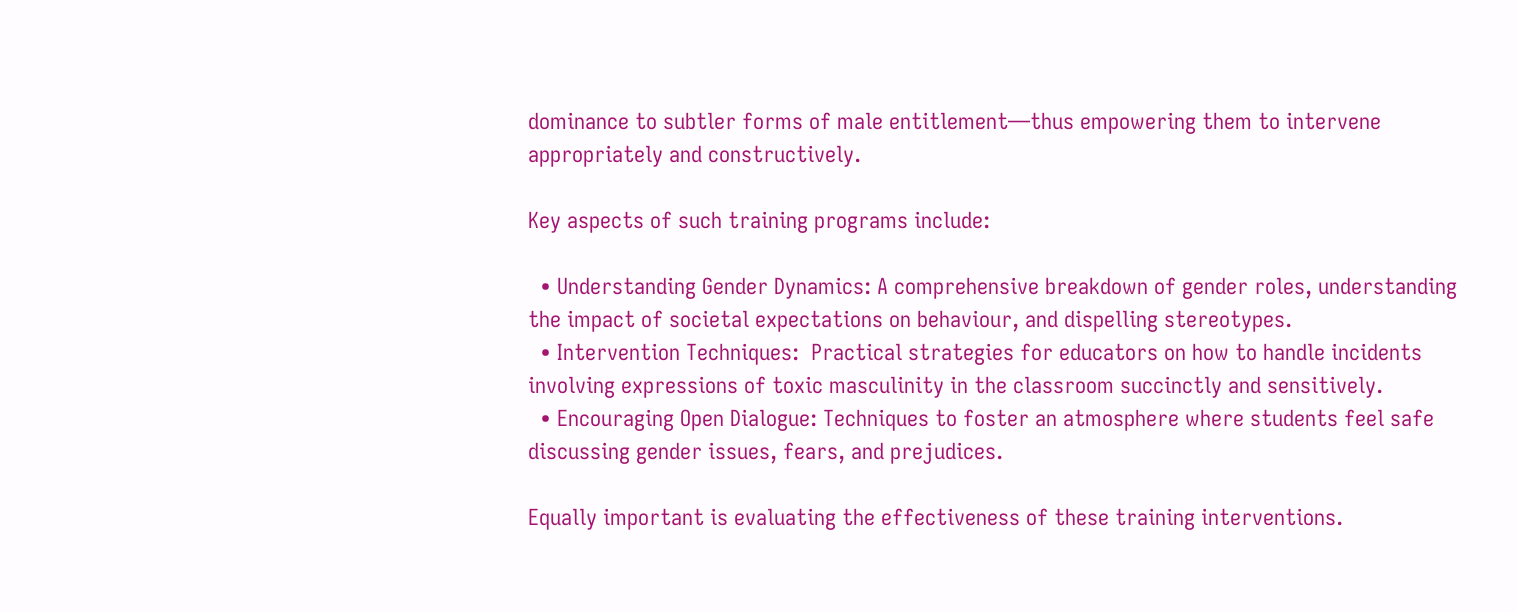dominance to subtler forms of male entitlement—thus empowering them to intervene appropriately and constructively.

Key aspects of such training programs include:

  • Understanding Gender Dynamics: A comprehensive breakdown of gender roles, understanding the impact of societal expectations on behaviour, and dispelling stereotypes.
  • Intervention Techniques:  Practical strategies for educators on how to handle incidents involving expressions of toxic masculinity in the classroom succinctly and sensitively.
  • Encouraging Open Dialogue: Techniques to foster an atmosphere where students feel safe discussing gender issues, fears, and prejudices.

Equally important is evaluating the effectiveness of these training interventions.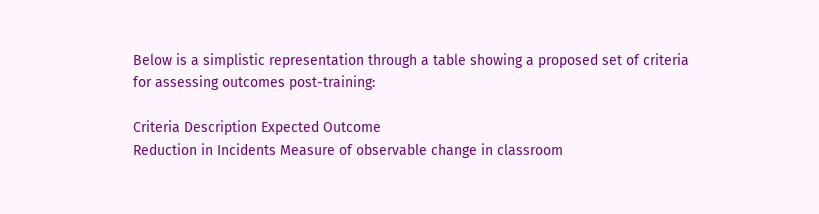Below is a simplistic representation through a table showing a proposed set of criteria for assessing outcomes post-training:

Criteria Description Expected Outcome
Reduction in Incidents Measure of observable change in classroom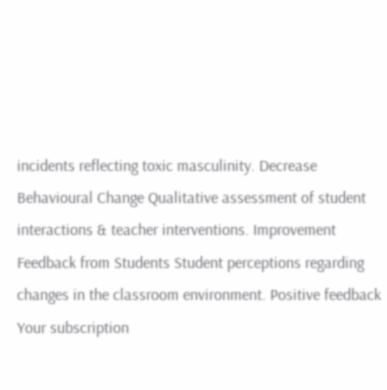incidents reflecting toxic masculinity. Decrease
Behavioural Change Qualitative assessment of student interactions & teacher interventions. Improvement
Feedback from Students Student perceptions regarding changes in the classroom environment. Positive feedback
Your subscription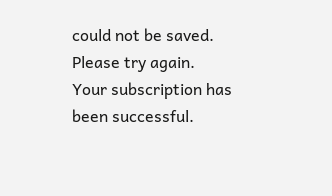could not be saved. Please try again.
Your subscription has been successful.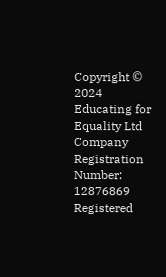Copyright © 2024 Educating for Equality Ltd
Company Registration Number: 12876869
Registered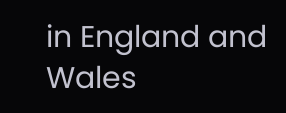in England and Wales